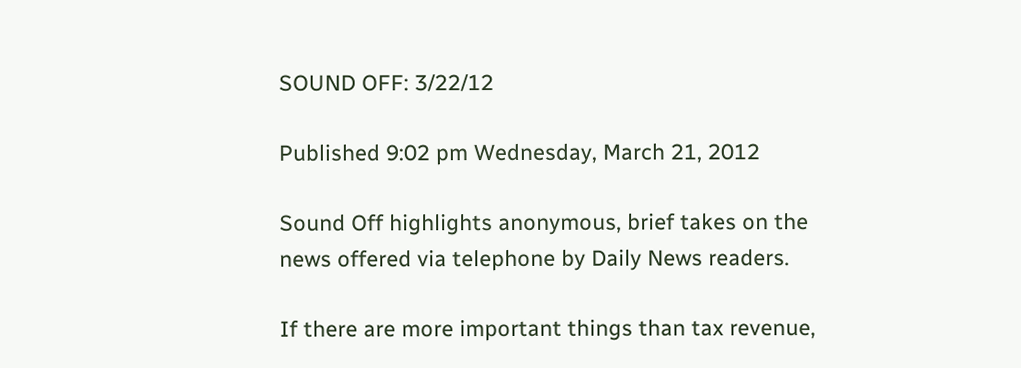SOUND OFF: 3/22/12

Published 9:02 pm Wednesday, March 21, 2012

Sound Off highlights anonymous, brief takes on the news offered via telephone by Daily News readers.

If there are more important things than tax revenue,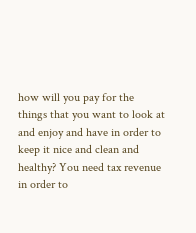how will you pay for the things that you want to look at and enjoy and have in order to keep it nice and clean and healthy? You need tax revenue in order to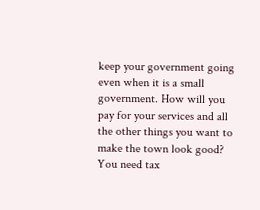keep your government going even when it is a small government. How will you pay for your services and all the other things you want to make the town look good? You need tax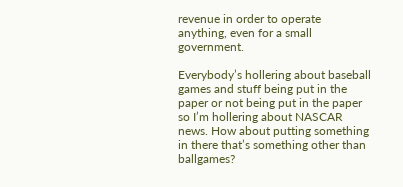revenue in order to operate anything, even for a small government.

Everybody’s hollering about baseball games and stuff being put in the paper or not being put in the paper so I’m hollering about NASCAR news. How about putting something in there that’s something other than ballgames?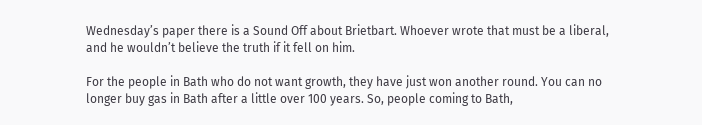Wednesday’s paper there is a Sound Off about Brietbart. Whoever wrote that must be a liberal, and he wouldn’t believe the truth if it fell on him.

For the people in Bath who do not want growth, they have just won another round. You can no longer buy gas in Bath after a little over 100 years. So, people coming to Bath,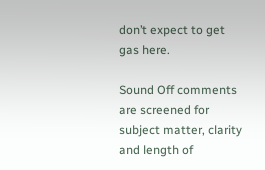don’t expect to get gas here.

Sound Off comments are screened for subject matter, clarity and length of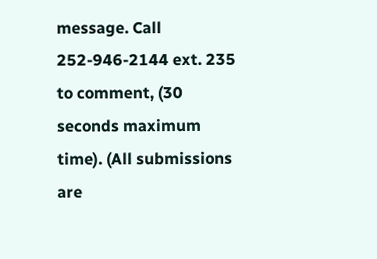message. Call 252-946-2144 ext. 235 to comment, (30 seconds maximum time). (All submissions are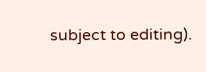subject to editing).